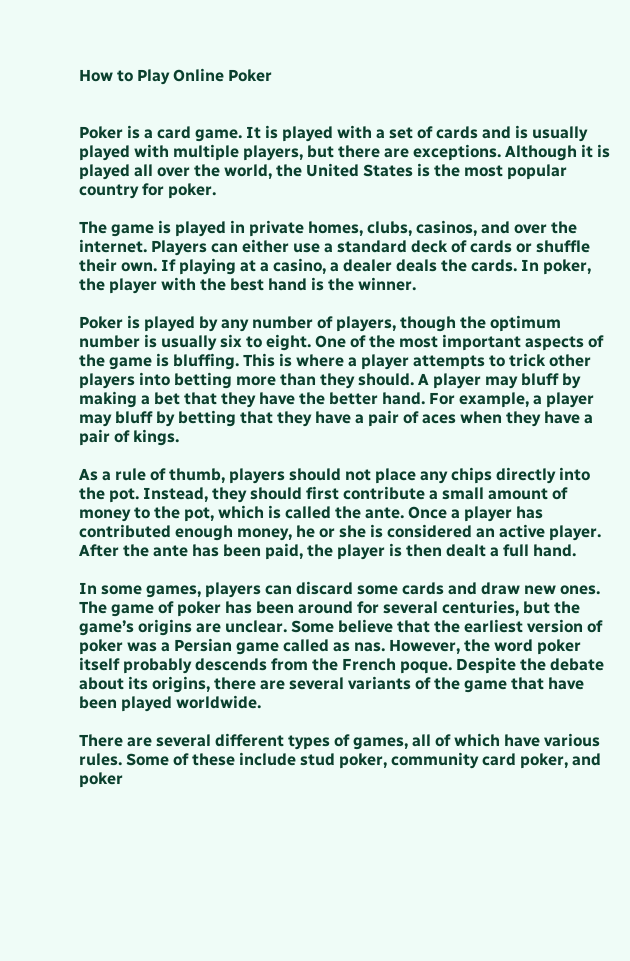How to Play Online Poker


Poker is a card game. It is played with a set of cards and is usually played with multiple players, but there are exceptions. Although it is played all over the world, the United States is the most popular country for poker.

The game is played in private homes, clubs, casinos, and over the internet. Players can either use a standard deck of cards or shuffle their own. If playing at a casino, a dealer deals the cards. In poker, the player with the best hand is the winner.

Poker is played by any number of players, though the optimum number is usually six to eight. One of the most important aspects of the game is bluffing. This is where a player attempts to trick other players into betting more than they should. A player may bluff by making a bet that they have the better hand. For example, a player may bluff by betting that they have a pair of aces when they have a pair of kings.

As a rule of thumb, players should not place any chips directly into the pot. Instead, they should first contribute a small amount of money to the pot, which is called the ante. Once a player has contributed enough money, he or she is considered an active player. After the ante has been paid, the player is then dealt a full hand.

In some games, players can discard some cards and draw new ones. The game of poker has been around for several centuries, but the game’s origins are unclear. Some believe that the earliest version of poker was a Persian game called as nas. However, the word poker itself probably descends from the French poque. Despite the debate about its origins, there are several variants of the game that have been played worldwide.

There are several different types of games, all of which have various rules. Some of these include stud poker, community card poker, and poker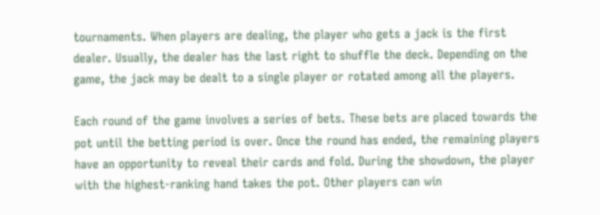tournaments. When players are dealing, the player who gets a jack is the first dealer. Usually, the dealer has the last right to shuffle the deck. Depending on the game, the jack may be dealt to a single player or rotated among all the players.

Each round of the game involves a series of bets. These bets are placed towards the pot until the betting period is over. Once the round has ended, the remaining players have an opportunity to reveal their cards and fold. During the showdown, the player with the highest-ranking hand takes the pot. Other players can win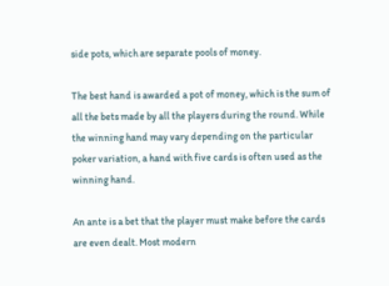side pots, which are separate pools of money.

The best hand is awarded a pot of money, which is the sum of all the bets made by all the players during the round. While the winning hand may vary depending on the particular poker variation, a hand with five cards is often used as the winning hand.

An ante is a bet that the player must make before the cards are even dealt. Most modern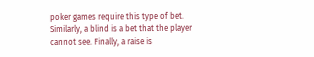poker games require this type of bet. Similarly, a blind is a bet that the player cannot see. Finally, a raise is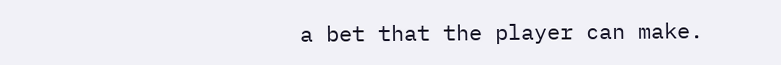a bet that the player can make.